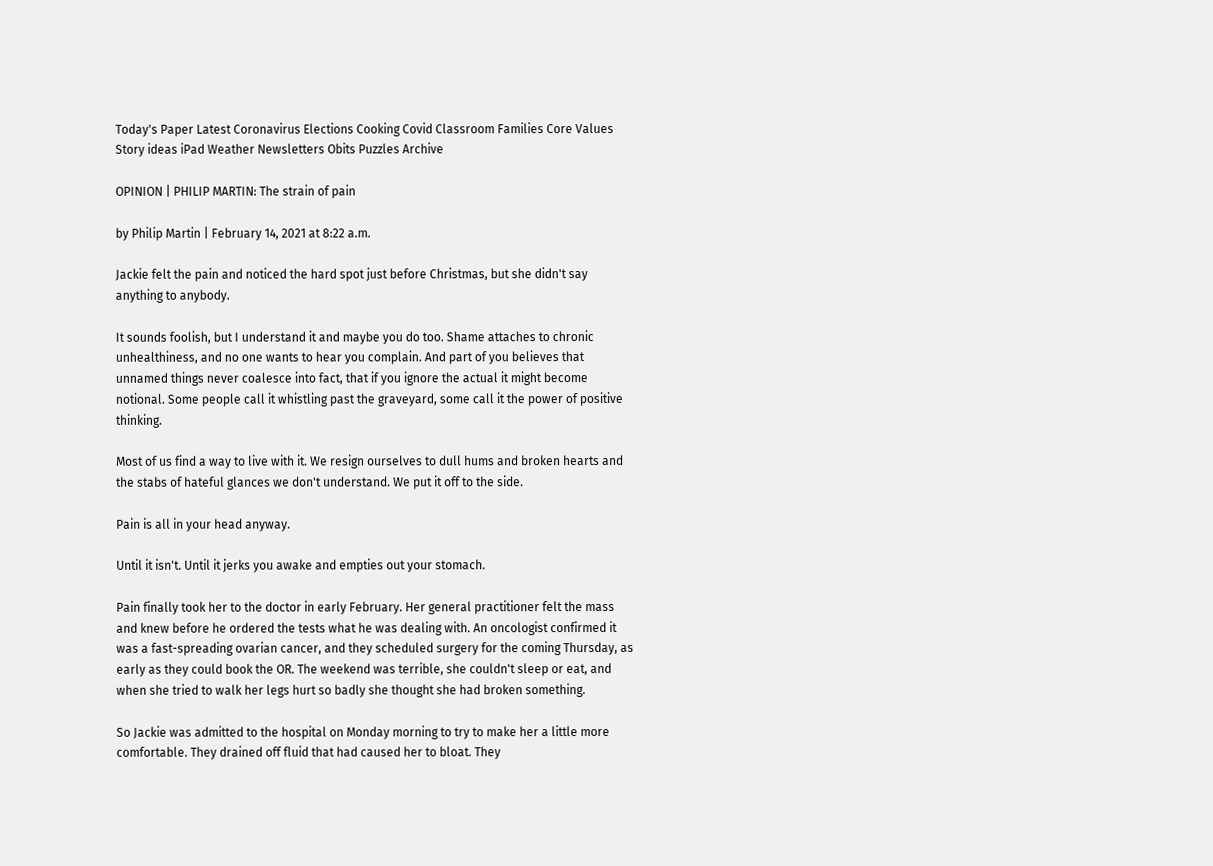Today's Paper Latest Coronavirus Elections Cooking Covid Classroom Families Core Values Story ideas iPad Weather Newsletters Obits Puzzles Archive

OPINION | PHILIP MARTIN: The strain of pain

by Philip Martin | February 14, 2021 at 8:22 a.m.

Jackie felt the pain and noticed the hard spot just before Christmas, but she didn't say anything to anybody.

It sounds foolish, but I understand it and maybe you do too. Shame attaches to chronic unhealthiness, and no one wants to hear you complain. And part of you believes that unnamed things never coalesce into fact, that if you ignore the actual it might become notional. Some people call it whistling past the graveyard, some call it the power of positive thinking.

Most of us find a way to live with it. We resign ourselves to dull hums and broken hearts and the stabs of hateful glances we don't understand. We put it off to the side.

Pain is all in your head anyway.

Until it isn't. Until it jerks you awake and empties out your stomach.

Pain finally took her to the doctor in early February. Her general practitioner felt the mass and knew before he ordered the tests what he was dealing with. An oncologist confirmed it was a fast-spreading ovarian cancer, and they scheduled surgery for the coming Thursday, as early as they could book the OR. The weekend was terrible, she couldn't sleep or eat, and when she tried to walk her legs hurt so badly she thought she had broken something.

So Jackie was admitted to the hospital on Monday morning to try to make her a little more comfortable. They drained off fluid that had caused her to bloat. They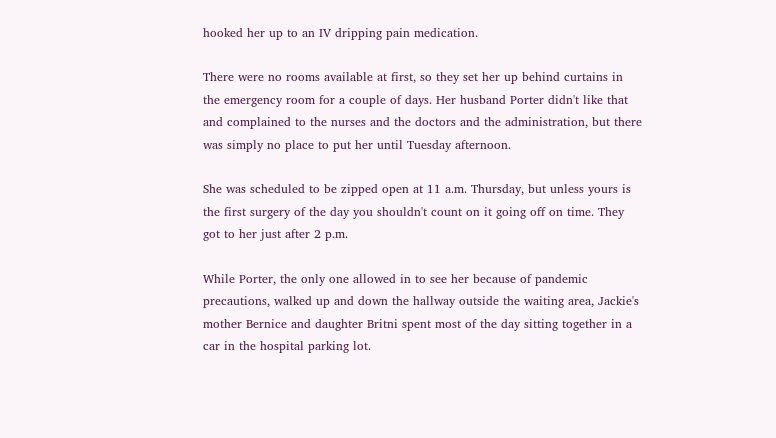hooked her up to an IV dripping pain medication.

There were no rooms available at first, so they set her up behind curtains in the emergency room for a couple of days. Her husband Porter didn't like that and complained to the nurses and the doctors and the administration, but there was simply no place to put her until Tuesday afternoon.

She was scheduled to be zipped open at 11 a.m. Thursday, but unless yours is the first surgery of the day you shouldn't count on it going off on time. They got to her just after 2 p.m.

While Porter, the only one allowed in to see her because of pandemic precautions, walked up and down the hallway outside the waiting area, Jackie's mother Bernice and daughter Britni spent most of the day sitting together in a car in the hospital parking lot.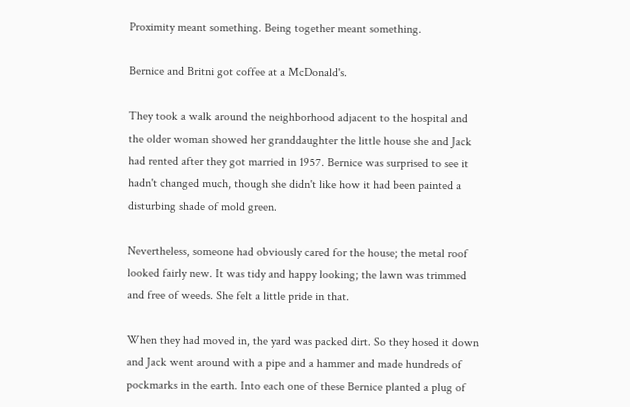Proximity meant something. Being together meant something.

Bernice and Britni got coffee at a McDonald's.

They took a walk around the neighborhood adjacent to the hospital and the older woman showed her granddaughter the little house she and Jack had rented after they got married in 1957. Bernice was surprised to see it hadn't changed much, though she didn't like how it had been painted a disturbing shade of mold green.

Nevertheless, someone had obviously cared for the house; the metal roof looked fairly new. It was tidy and happy looking; the lawn was trimmed and free of weeds. She felt a little pride in that.

When they had moved in, the yard was packed dirt. So they hosed it down and Jack went around with a pipe and a hammer and made hundreds of pockmarks in the earth. Into each one of these Bernice planted a plug of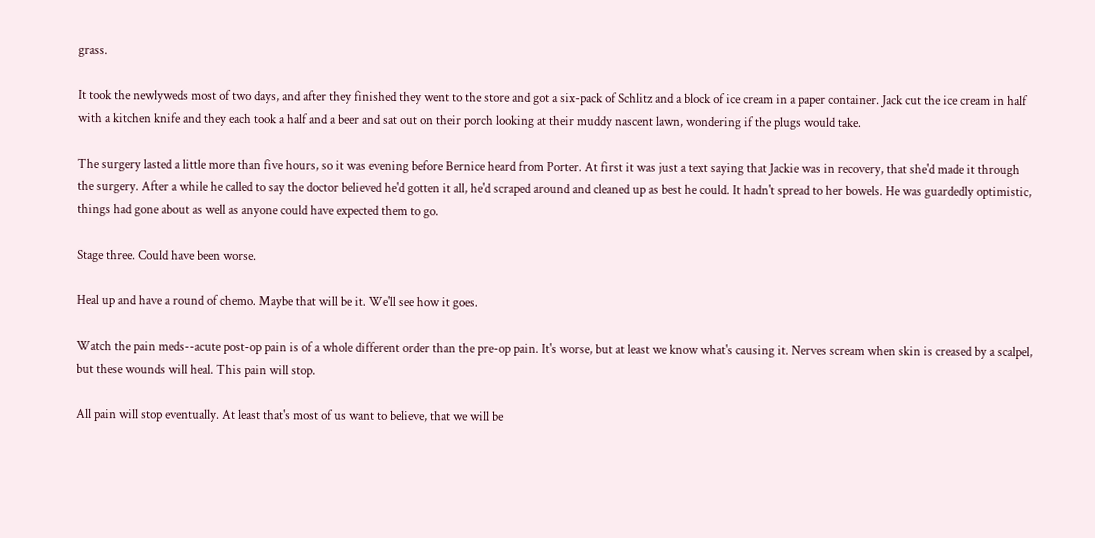grass.

It took the newlyweds most of two days, and after they finished they went to the store and got a six-pack of Schlitz and a block of ice cream in a paper container. Jack cut the ice cream in half with a kitchen knife and they each took a half and a beer and sat out on their porch looking at their muddy nascent lawn, wondering if the plugs would take.

The surgery lasted a little more than five hours, so it was evening before Bernice heard from Porter. At first it was just a text saying that Jackie was in recovery, that she'd made it through the surgery. After a while he called to say the doctor believed he'd gotten it all, he'd scraped around and cleaned up as best he could. It hadn't spread to her bowels. He was guardedly optimistic, things had gone about as well as anyone could have expected them to go.

Stage three. Could have been worse.

Heal up and have a round of chemo. Maybe that will be it. We'll see how it goes.

Watch the pain meds--acute post-op pain is of a whole different order than the pre-op pain. It's worse, but at least we know what's causing it. Nerves scream when skin is creased by a scalpel, but these wounds will heal. This pain will stop.

All pain will stop eventually. At least that's most of us want to believe, that we will be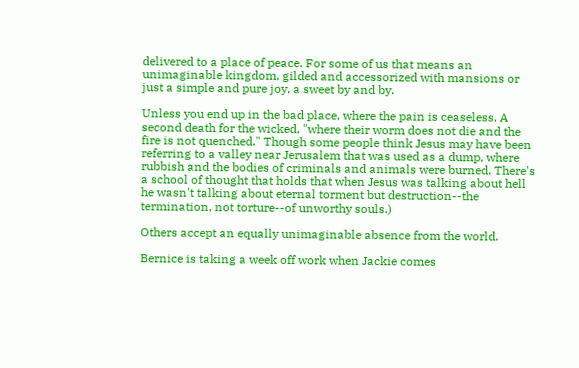delivered to a place of peace. For some of us that means an unimaginable kingdom, gilded and accessorized with mansions or just a simple and pure joy, a sweet by and by.

Unless you end up in the bad place, where the pain is ceaseless. A second death for the wicked, "where their worm does not die and the fire is not quenched." Though some people think Jesus may have been referring to a valley near Jerusalem that was used as a dump, where rubbish and the bodies of criminals and animals were burned. There's a school of thought that holds that when Jesus was talking about hell he wasn't talking about eternal torment but destruction--the termination, not torture--of unworthy souls.)

Others accept an equally unimaginable absence from the world.

Bernice is taking a week off work when Jackie comes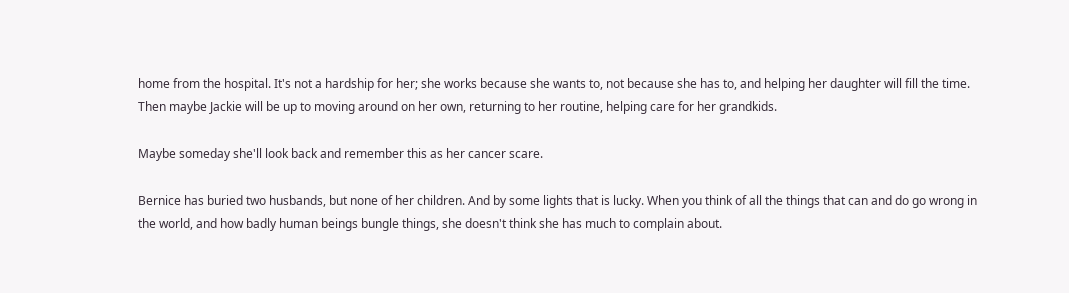home from the hospital. It's not a hardship for her; she works because she wants to, not because she has to, and helping her daughter will fill the time. Then maybe Jackie will be up to moving around on her own, returning to her routine, helping care for her grandkids.

Maybe someday she'll look back and remember this as her cancer scare.

Bernice has buried two husbands, but none of her children. And by some lights that is lucky. When you think of all the things that can and do go wrong in the world, and how badly human beings bungle things, she doesn't think she has much to complain about.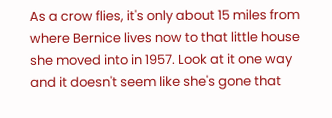As a crow flies, it's only about 15 miles from where Bernice lives now to that little house she moved into in 1957. Look at it one way and it doesn't seem like she's gone that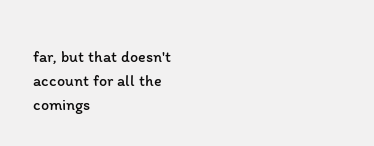far, but that doesn't account for all the comings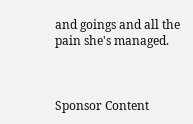and goings and all the pain she's managed.



Sponsor Content